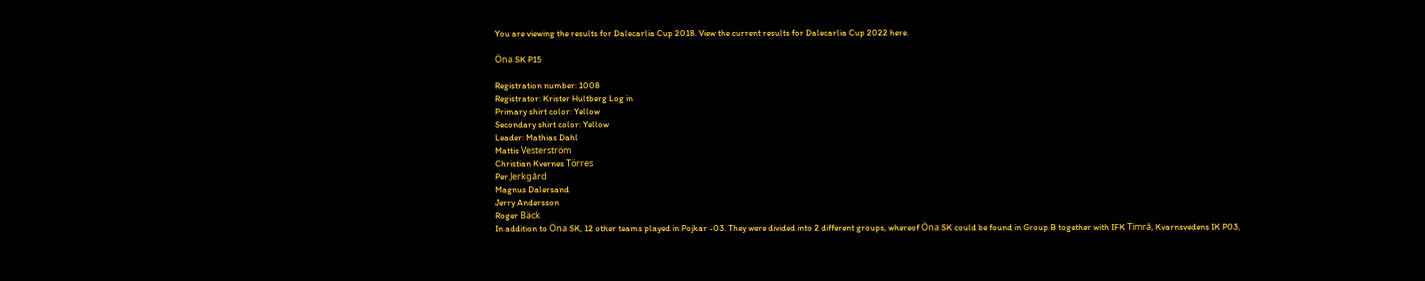You are viewing the results for Dalecarlia Cup 2018. View the current results for Dalecarlia Cup 2022 here.

Öna SK P15

Registration number: 1008
Registrator: Krister Hultberg Log in
Primary shirt color: Yellow
Secondary shirt color: Yellow
Leader: Mathias Dahl
Mattis Vesterström
Christian Kvernes Törres
Per Jerkgård
Magnus Dalersand
Jerry Andersson
Roger Bäck
In addition to Öna SK, 12 other teams played in Pojkar -03. They were divided into 2 different groups, whereof Öna SK could be found in Group B together with IFK Timrå, Kvarnsvedens IK P03,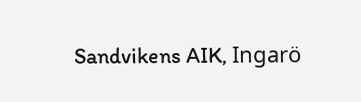Sandvikens AIK, Ingarö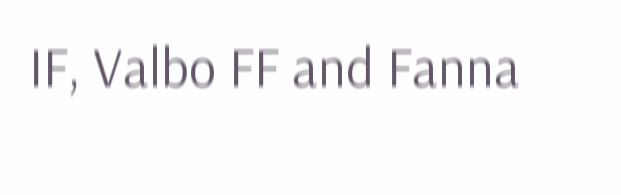IF, Valbo FF and Fanna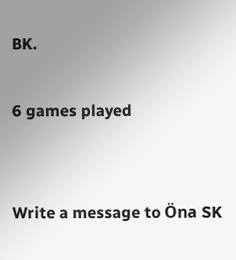BK.

6 games played


Write a message to Öna SK